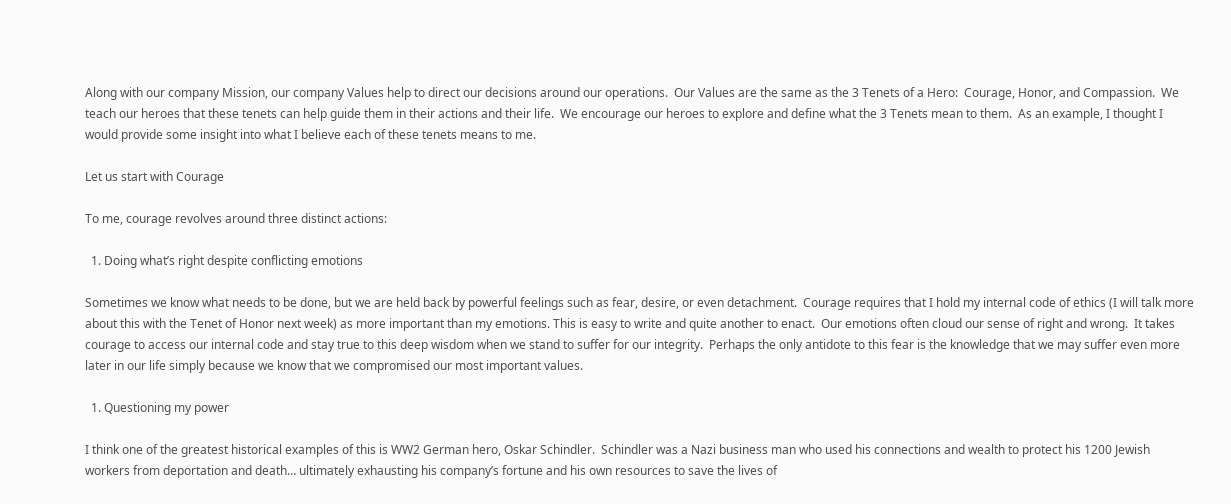Along with our company Mission, our company Values help to direct our decisions around our operations.  Our Values are the same as the 3 Tenets of a Hero:  Courage, Honor, and Compassion.  We teach our heroes that these tenets can help guide them in their actions and their life.  We encourage our heroes to explore and define what the 3 Tenets mean to them.  As an example, I thought I would provide some insight into what I believe each of these tenets means to me.

Let us start with Courage

To me, courage revolves around three distinct actions:

  1. Doing what’s right despite conflicting emotions

Sometimes we know what needs to be done, but we are held back by powerful feelings such as fear, desire, or even detachment.  Courage requires that I hold my internal code of ethics (I will talk more about this with the Tenet of Honor next week) as more important than my emotions. This is easy to write and quite another to enact.  Our emotions often cloud our sense of right and wrong.  It takes courage to access our internal code and stay true to this deep wisdom when we stand to suffer for our integrity.  Perhaps the only antidote to this fear is the knowledge that we may suffer even more later in our life simply because we know that we compromised our most important values.

  1. Questioning my power

I think one of the greatest historical examples of this is WW2 German hero, Oskar Schindler.  Schindler was a Nazi business man who used his connections and wealth to protect his 1200 Jewish workers from deportation and death… ultimately exhausting his company’s fortune and his own resources to save the lives of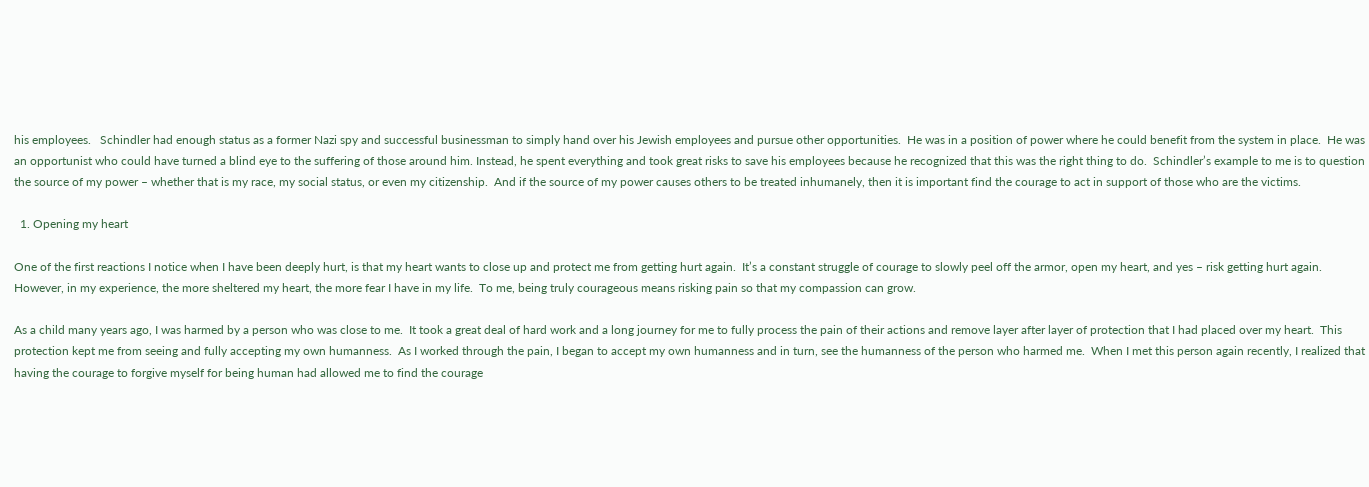his employees.   Schindler had enough status as a former Nazi spy and successful businessman to simply hand over his Jewish employees and pursue other opportunities.  He was in a position of power where he could benefit from the system in place.  He was an opportunist who could have turned a blind eye to the suffering of those around him. Instead, he spent everything and took great risks to save his employees because he recognized that this was the right thing to do.  Schindler’s example to me is to question the source of my power – whether that is my race, my social status, or even my citizenship.  And if the source of my power causes others to be treated inhumanely, then it is important find the courage to act in support of those who are the victims.

  1. Opening my heart

One of the first reactions I notice when I have been deeply hurt, is that my heart wants to close up and protect me from getting hurt again.  It’s a constant struggle of courage to slowly peel off the armor, open my heart, and yes – risk getting hurt again.  However, in my experience, the more sheltered my heart, the more fear I have in my life.  To me, being truly courageous means risking pain so that my compassion can grow.

As a child many years ago, I was harmed by a person who was close to me.  It took a great deal of hard work and a long journey for me to fully process the pain of their actions and remove layer after layer of protection that I had placed over my heart.  This protection kept me from seeing and fully accepting my own humanness.  As I worked through the pain, I began to accept my own humanness and in turn, see the humanness of the person who harmed me.  When I met this person again recently, I realized that having the courage to forgive myself for being human had allowed me to find the courage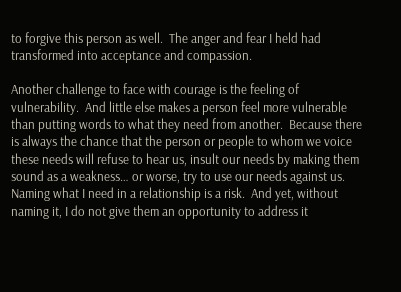to forgive this person as well.  The anger and fear I held had transformed into acceptance and compassion.

Another challenge to face with courage is the feeling of vulnerability.  And little else makes a person feel more vulnerable than putting words to what they need from another.  Because there is always the chance that the person or people to whom we voice these needs will refuse to hear us, insult our needs by making them sound as a weakness… or worse, try to use our needs against us.  Naming what I need in a relationship is a risk.  And yet, without naming it, I do not give them an opportunity to address it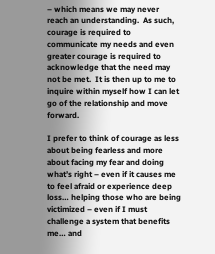– which means we may never reach an understanding.  As such, courage is required to communicate my needs and even greater courage is required to acknowledge that the need may not be met.  It is then up to me to inquire within myself how I can let go of the relationship and move forward.

I prefer to think of courage as less about being fearless and more about facing my fear and doing what’s right – even if it causes me to feel afraid or experience deep loss… helping those who are being victimized – even if I must challenge a system that benefits me… and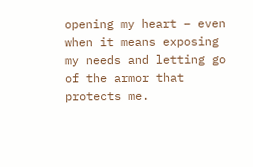opening my heart – even when it means exposing my needs and letting go of the armor that protects me.